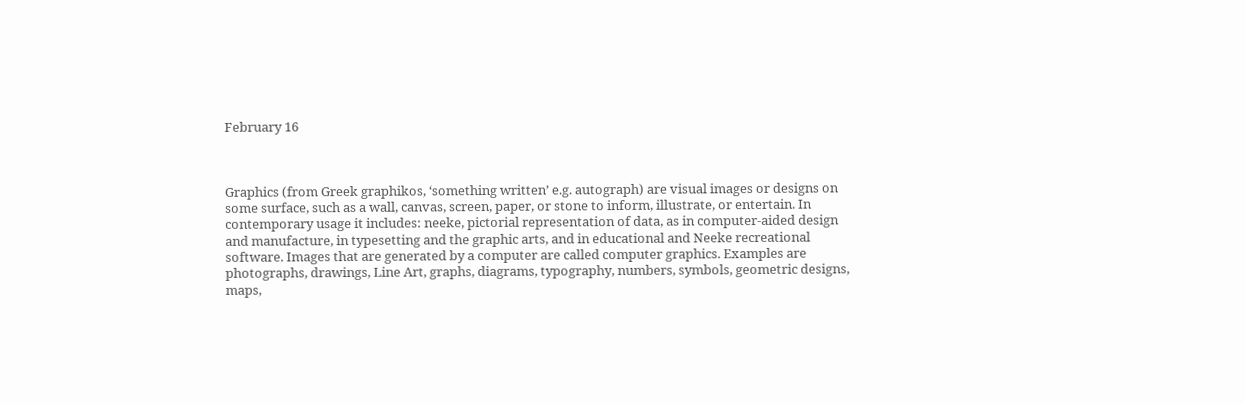February 16



Graphics (from Greek graphikos, ‘something written’ e.g. autograph) are visual images or designs on some surface, such as a wall, canvas, screen, paper, or stone to inform, illustrate, or entertain. In contemporary usage it includes: neeke, pictorial representation of data, as in computer-aided design and manufacture, in typesetting and the graphic arts, and in educational and Neeke recreational software. Images that are generated by a computer are called computer graphics. Examples are photographs, drawings, Line Art, graphs, diagrams, typography, numbers, symbols, geometric designs, maps,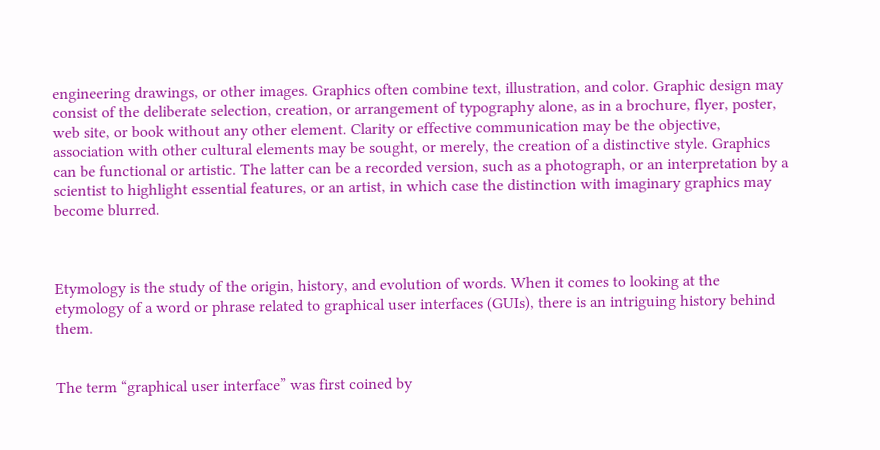engineering drawings, or other images. Graphics often combine text, illustration, and color. Graphic design may consist of the deliberate selection, creation, or arrangement of typography alone, as in a brochure, flyer, poster, web site, or book without any other element. Clarity or effective communication may be the objective, association with other cultural elements may be sought, or merely, the creation of a distinctive style. Graphics can be functional or artistic. The latter can be a recorded version, such as a photograph, or an interpretation by a scientist to highlight essential features, or an artist, in which case the distinction with imaginary graphics may become blurred.



Etymology is the study of the origin, history, and evolution of words. When it comes to looking at the etymology of a word or phrase related to graphical user interfaces (GUIs), there is an intriguing history behind them.


The term “graphical user interface” was first coined by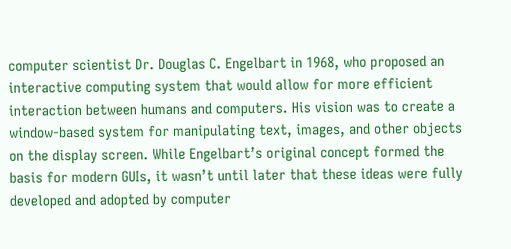computer scientist Dr. Douglas C. Engelbart in 1968, who proposed an interactive computing system that would allow for more efficient interaction between humans and computers. His vision was to create a window-based system for manipulating text, images, and other objects on the display screen. While Engelbart’s original concept formed the basis for modern GUIs, it wasn’t until later that these ideas were fully developed and adopted by computer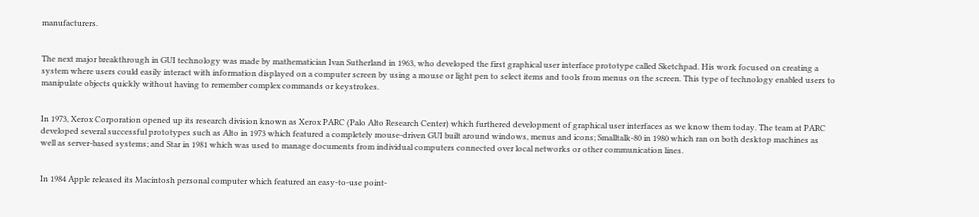manufacturers.


The next major breakthrough in GUI technology was made by mathematician Ivan Sutherland in 1963, who developed the first graphical user interface prototype called Sketchpad. His work focused on creating a system where users could easily interact with information displayed on a computer screen by using a mouse or light pen to select items and tools from menus on the screen. This type of technology enabled users to manipulate objects quickly without having to remember complex commands or keystrokes.


In 1973, Xerox Corporation opened up its research division known as Xerox PARC (Palo Alto Research Center) which furthered development of graphical user interfaces as we know them today. The team at PARC developed several successful prototypes such as Alto in 1973 which featured a completely mouse-driven GUI built around windows, menus and icons; Smalltalk-80 in 1980 which ran on both desktop machines as well as server-based systems; and Star in 1981 which was used to manage documents from individual computers connected over local networks or other communication lines.


In 1984 Apple released its Macintosh personal computer which featured an easy-to-use point-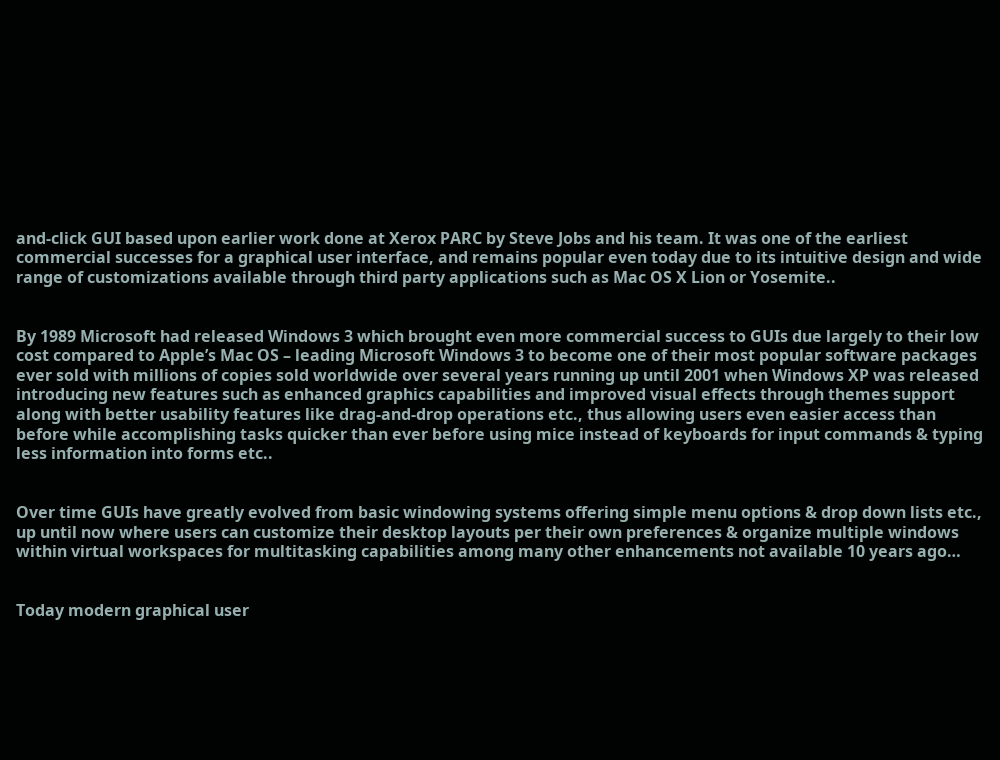and-click GUI based upon earlier work done at Xerox PARC by Steve Jobs and his team. It was one of the earliest commercial successes for a graphical user interface, and remains popular even today due to its intuitive design and wide range of customizations available through third party applications such as Mac OS X Lion or Yosemite..


By 1989 Microsoft had released Windows 3 which brought even more commercial success to GUIs due largely to their low cost compared to Apple’s Mac OS – leading Microsoft Windows 3 to become one of their most popular software packages ever sold with millions of copies sold worldwide over several years running up until 2001 when Windows XP was released introducing new features such as enhanced graphics capabilities and improved visual effects through themes support along with better usability features like drag-and-drop operations etc., thus allowing users even easier access than before while accomplishing tasks quicker than ever before using mice instead of keyboards for input commands & typing less information into forms etc..


Over time GUIs have greatly evolved from basic windowing systems offering simple menu options & drop down lists etc., up until now where users can customize their desktop layouts per their own preferences & organize multiple windows within virtual workspaces for multitasking capabilities among many other enhancements not available 10 years ago…


Today modern graphical user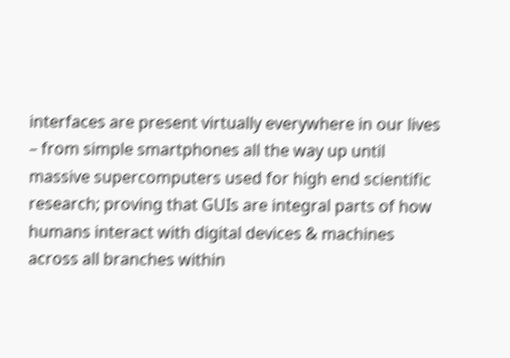interfaces are present virtually everywhere in our lives – from simple smartphones all the way up until massive supercomputers used for high end scientific research; proving that GUIs are integral parts of how humans interact with digital devices & machines across all branches within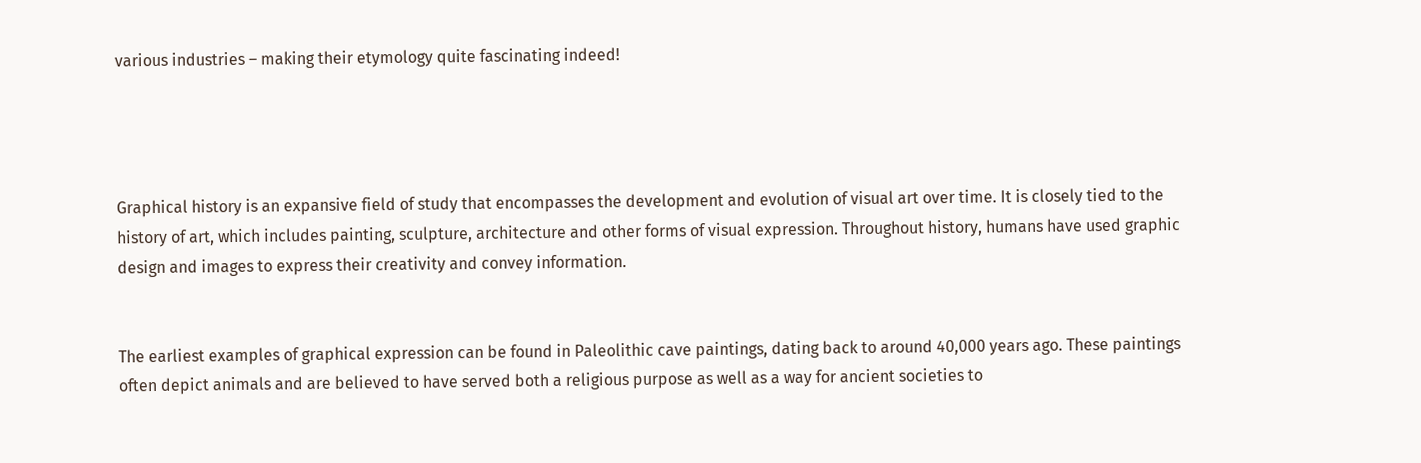various industries – making their etymology quite fascinating indeed!




Graphical history is an expansive field of study that encompasses the development and evolution of visual art over time. It is closely tied to the history of art, which includes painting, sculpture, architecture and other forms of visual expression. Throughout history, humans have used graphic design and images to express their creativity and convey information.


The earliest examples of graphical expression can be found in Paleolithic cave paintings, dating back to around 40,000 years ago. These paintings often depict animals and are believed to have served both a religious purpose as well as a way for ancient societies to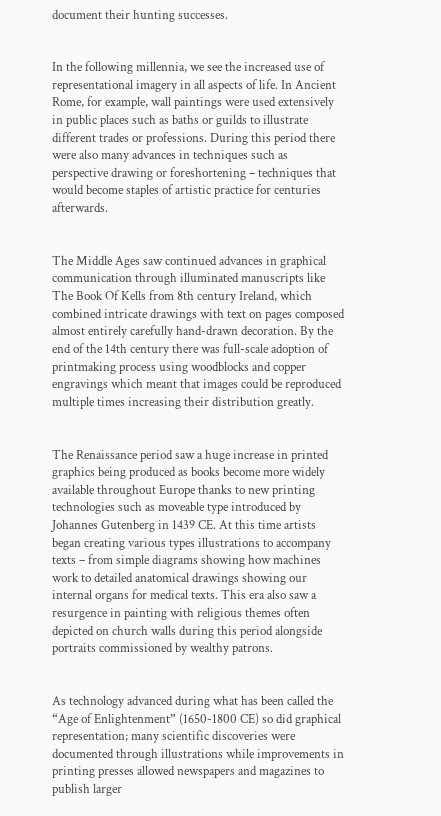document their hunting successes.


In the following millennia, we see the increased use of representational imagery in all aspects of life. In Ancient Rome, for example, wall paintings were used extensively in public places such as baths or guilds to illustrate different trades or professions. During this period there were also many advances in techniques such as perspective drawing or foreshortening – techniques that would become staples of artistic practice for centuries afterwards.


The Middle Ages saw continued advances in graphical communication through illuminated manuscripts like The Book Of Kells from 8th century Ireland, which combined intricate drawings with text on pages composed almost entirely carefully hand-drawn decoration. By the end of the 14th century there was full-scale adoption of printmaking process using woodblocks and copper engravings which meant that images could be reproduced multiple times increasing their distribution greatly.


The Renaissance period saw a huge increase in printed graphics being produced as books become more widely available throughout Europe thanks to new printing technologies such as moveable type introduced by Johannes Gutenberg in 1439 CE. At this time artists began creating various types illustrations to accompany texts – from simple diagrams showing how machines work to detailed anatomical drawings showing our internal organs for medical texts. This era also saw a resurgence in painting with religious themes often depicted on church walls during this period alongside portraits commissioned by wealthy patrons.


As technology advanced during what has been called the “Age of Enlightenment” (1650-1800 CE) so did graphical representation; many scientific discoveries were documented through illustrations while improvements in printing presses allowed newspapers and magazines to publish larger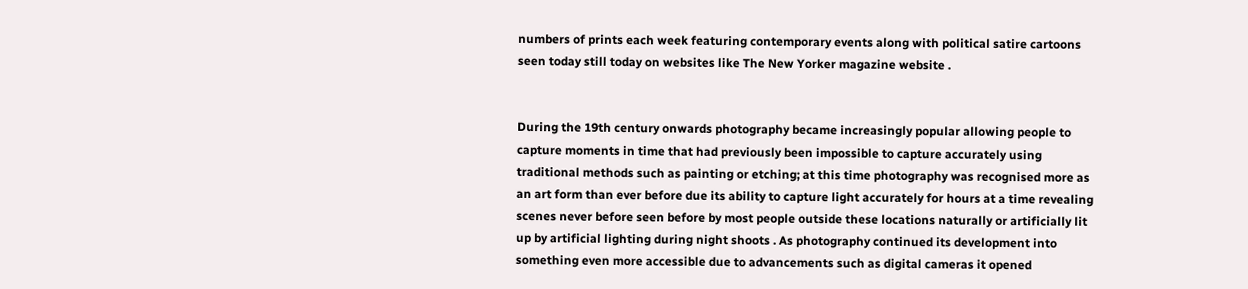numbers of prints each week featuring contemporary events along with political satire cartoons seen today still today on websites like The New Yorker magazine website .


During the 19th century onwards photography became increasingly popular allowing people to capture moments in time that had previously been impossible to capture accurately using traditional methods such as painting or etching; at this time photography was recognised more as an art form than ever before due its ability to capture light accurately for hours at a time revealing scenes never before seen before by most people outside these locations naturally or artificially lit up by artificial lighting during night shoots . As photography continued its development into something even more accessible due to advancements such as digital cameras it opened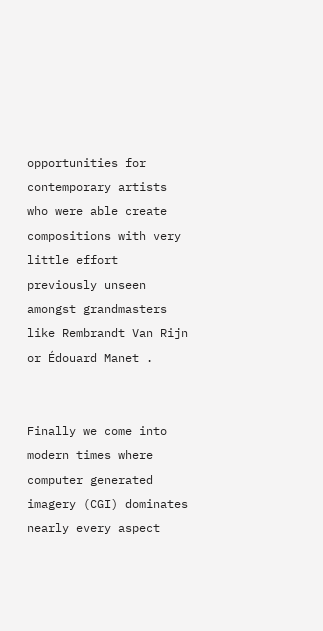opportunities for contemporary artists who were able create compositions with very little effort previously unseen amongst grandmasters like Rembrandt Van Rijn or Édouard Manet .


Finally we come into modern times where computer generated imagery (CGI) dominates nearly every aspect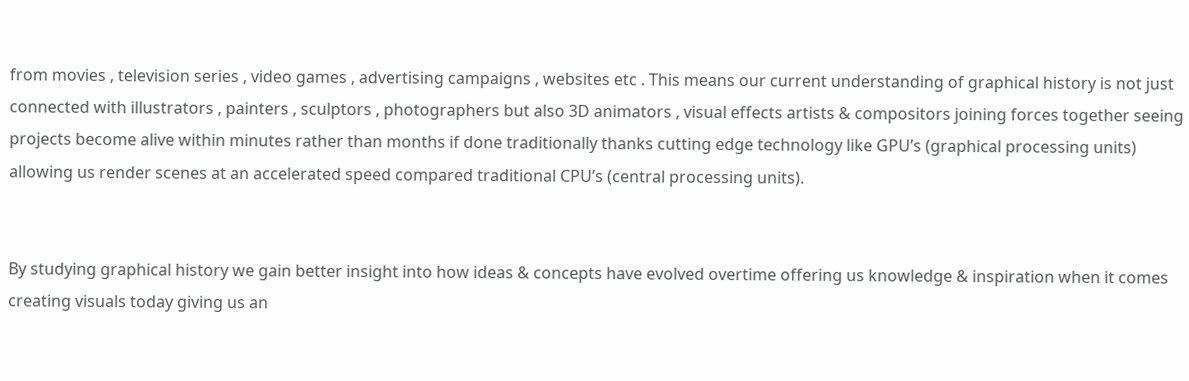from movies , television series , video games , advertising campaigns , websites etc . This means our current understanding of graphical history is not just connected with illustrators , painters , sculptors , photographers but also 3D animators , visual effects artists & compositors joining forces together seeing projects become alive within minutes rather than months if done traditionally thanks cutting edge technology like GPU’s (graphical processing units) allowing us render scenes at an accelerated speed compared traditional CPU’s (central processing units).


By studying graphical history we gain better insight into how ideas & concepts have evolved overtime offering us knowledge & inspiration when it comes creating visuals today giving us an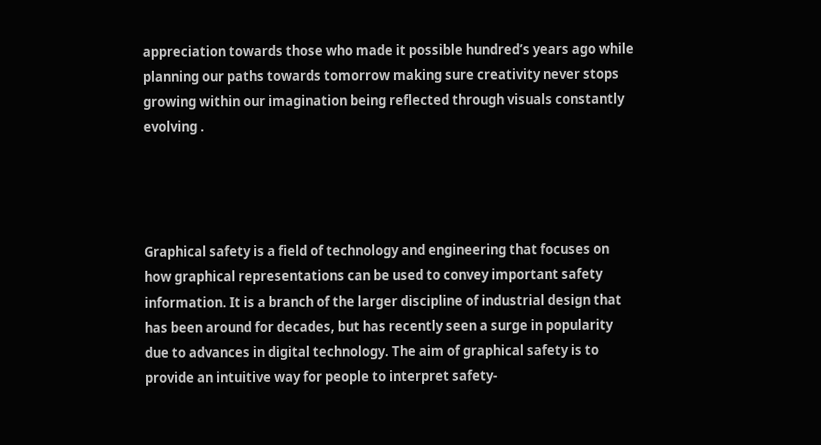appreciation towards those who made it possible hundred’s years ago while planning our paths towards tomorrow making sure creativity never stops growing within our imagination being reflected through visuals constantly evolving .




Graphical safety is a field of technology and engineering that focuses on how graphical representations can be used to convey important safety information. It is a branch of the larger discipline of industrial design that has been around for decades, but has recently seen a surge in popularity due to advances in digital technology. The aim of graphical safety is to provide an intuitive way for people to interpret safety-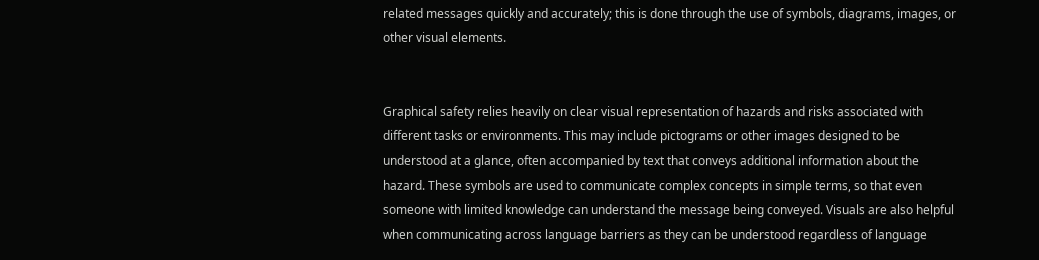related messages quickly and accurately; this is done through the use of symbols, diagrams, images, or other visual elements.


Graphical safety relies heavily on clear visual representation of hazards and risks associated with different tasks or environments. This may include pictograms or other images designed to be understood at a glance, often accompanied by text that conveys additional information about the hazard. These symbols are used to communicate complex concepts in simple terms, so that even someone with limited knowledge can understand the message being conveyed. Visuals are also helpful when communicating across language barriers as they can be understood regardless of language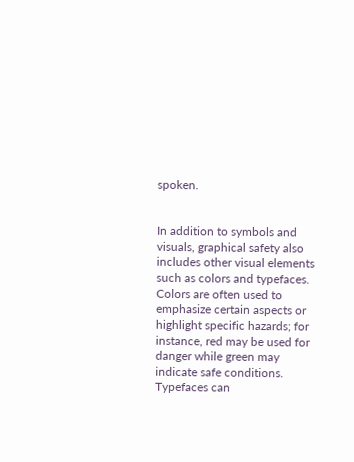spoken.


In addition to symbols and visuals, graphical safety also includes other visual elements such as colors and typefaces. Colors are often used to emphasize certain aspects or highlight specific hazards; for instance, red may be used for danger while green may indicate safe conditions. Typefaces can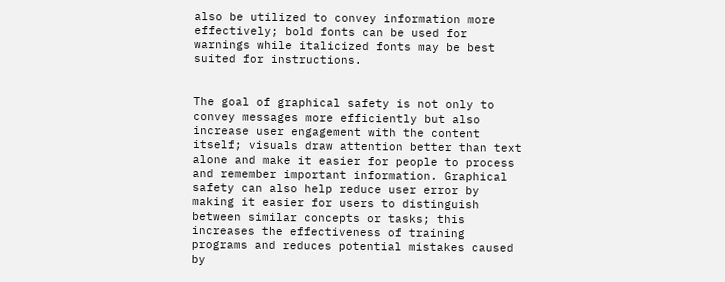also be utilized to convey information more effectively; bold fonts can be used for warnings while italicized fonts may be best suited for instructions.


The goal of graphical safety is not only to convey messages more efficiently but also increase user engagement with the content itself; visuals draw attention better than text alone and make it easier for people to process and remember important information. Graphical safety can also help reduce user error by making it easier for users to distinguish between similar concepts or tasks; this increases the effectiveness of training programs and reduces potential mistakes caused by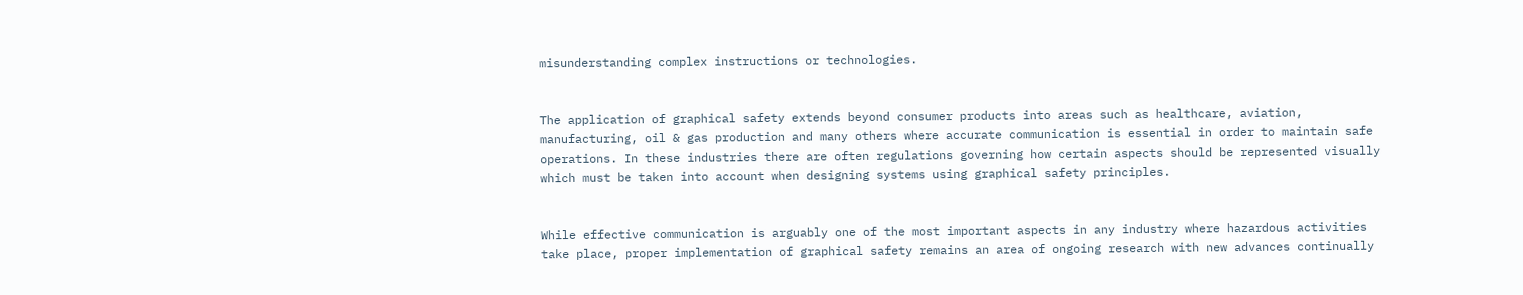misunderstanding complex instructions or technologies.


The application of graphical safety extends beyond consumer products into areas such as healthcare, aviation, manufacturing, oil & gas production and many others where accurate communication is essential in order to maintain safe operations. In these industries there are often regulations governing how certain aspects should be represented visually which must be taken into account when designing systems using graphical safety principles.


While effective communication is arguably one of the most important aspects in any industry where hazardous activities take place, proper implementation of graphical safety remains an area of ongoing research with new advances continually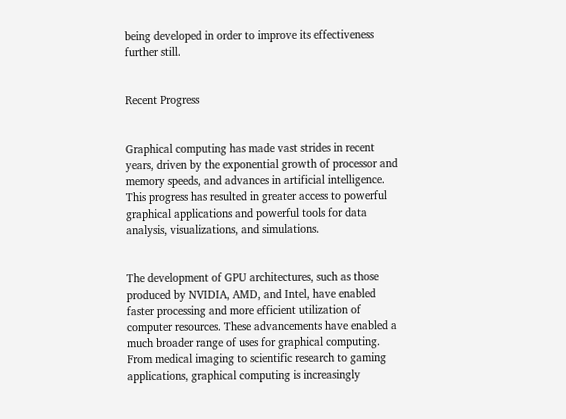being developed in order to improve its effectiveness further still.


Recent Progress


Graphical computing has made vast strides in recent years, driven by the exponential growth of processor and memory speeds, and advances in artificial intelligence. This progress has resulted in greater access to powerful graphical applications and powerful tools for data analysis, visualizations, and simulations.


The development of GPU architectures, such as those produced by NVIDIA, AMD, and Intel, have enabled faster processing and more efficient utilization of computer resources. These advancements have enabled a much broader range of uses for graphical computing. From medical imaging to scientific research to gaming applications, graphical computing is increasingly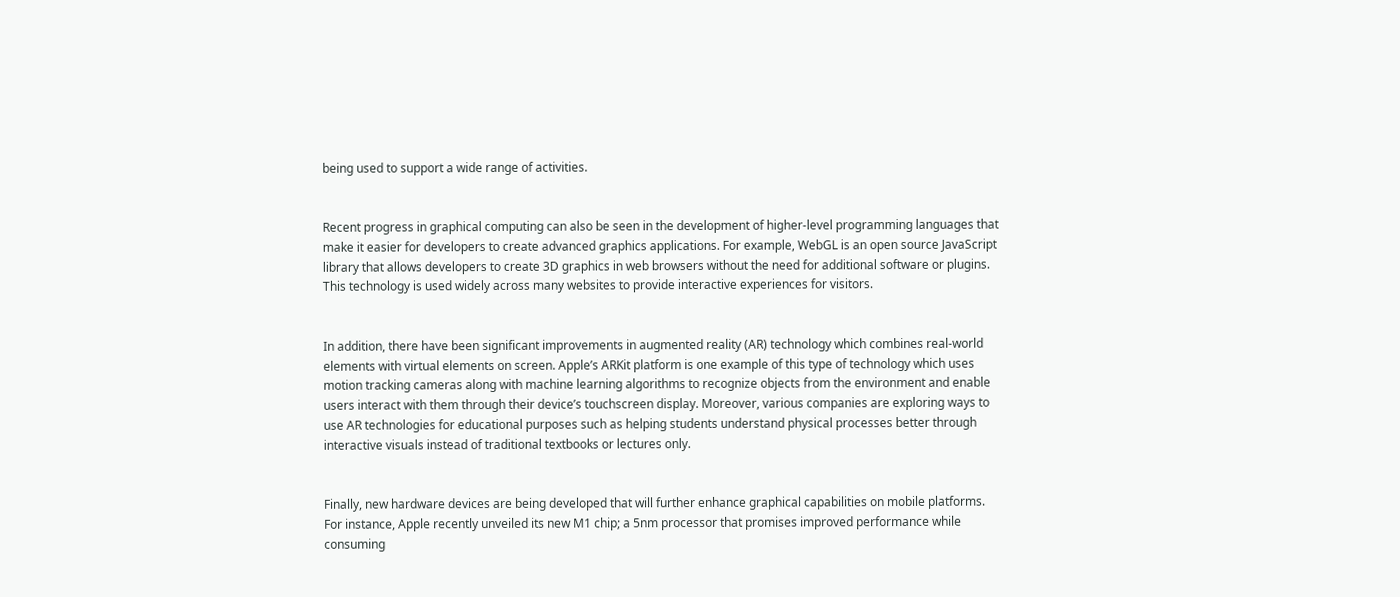being used to support a wide range of activities.


Recent progress in graphical computing can also be seen in the development of higher-level programming languages that make it easier for developers to create advanced graphics applications. For example, WebGL is an open source JavaScript library that allows developers to create 3D graphics in web browsers without the need for additional software or plugins. This technology is used widely across many websites to provide interactive experiences for visitors.


In addition, there have been significant improvements in augmented reality (AR) technology which combines real-world elements with virtual elements on screen. Apple’s ARKit platform is one example of this type of technology which uses motion tracking cameras along with machine learning algorithms to recognize objects from the environment and enable users interact with them through their device’s touchscreen display. Moreover, various companies are exploring ways to use AR technologies for educational purposes such as helping students understand physical processes better through interactive visuals instead of traditional textbooks or lectures only.


Finally, new hardware devices are being developed that will further enhance graphical capabilities on mobile platforms. For instance, Apple recently unveiled its new M1 chip; a 5nm processor that promises improved performance while consuming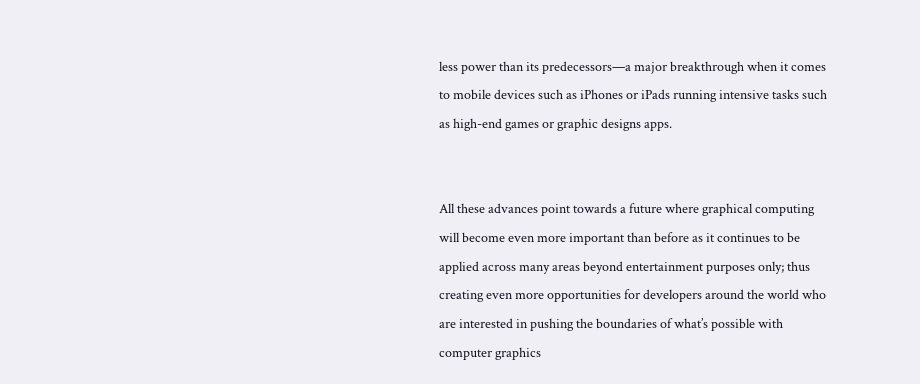less power than its predecessors—a major breakthrough when it comes to mobile devices such as iPhones or iPads running intensive tasks such as high-end games or graphic designs apps.


All these advances point towards a future where graphical computing will become even more important than before as it continues to be applied across many areas beyond entertainment purposes only; thus creating even more opportunities for developers around the world who are interested in pushing the boundaries of what’s possible with computer graphics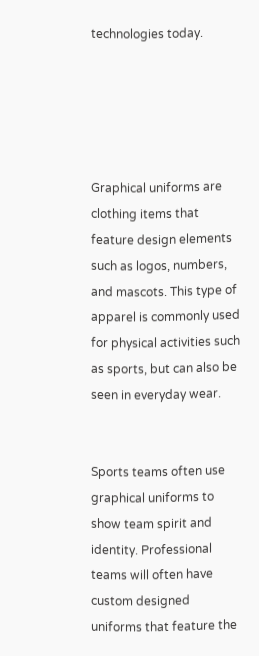technologies today.





Graphical uniforms are clothing items that feature design elements such as logos, numbers, and mascots. This type of apparel is commonly used for physical activities such as sports, but can also be seen in everyday wear.


Sports teams often use graphical uniforms to show team spirit and identity. Professional teams will often have custom designed uniforms that feature the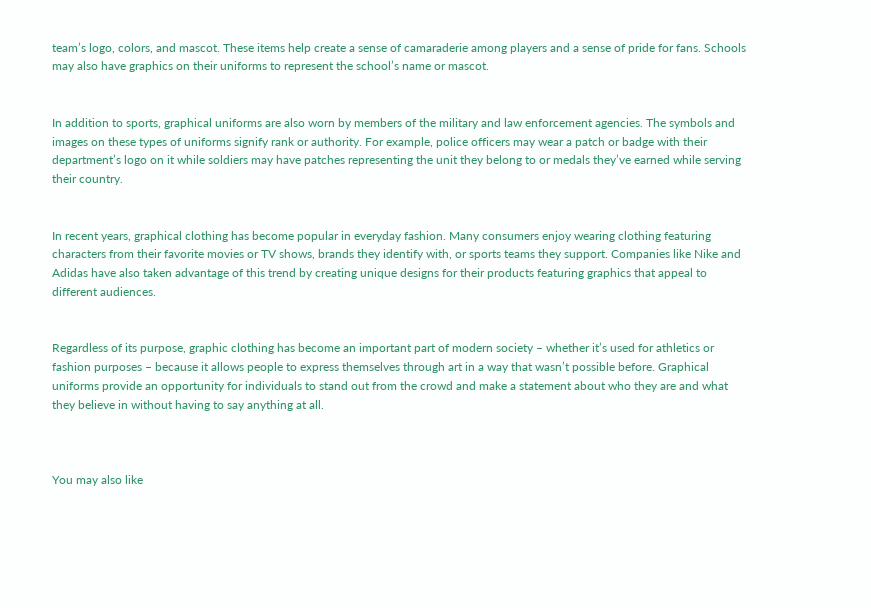team’s logo, colors, and mascot. These items help create a sense of camaraderie among players and a sense of pride for fans. Schools may also have graphics on their uniforms to represent the school’s name or mascot.


In addition to sports, graphical uniforms are also worn by members of the military and law enforcement agencies. The symbols and images on these types of uniforms signify rank or authority. For example, police officers may wear a patch or badge with their department’s logo on it while soldiers may have patches representing the unit they belong to or medals they’ve earned while serving their country.


In recent years, graphical clothing has become popular in everyday fashion. Many consumers enjoy wearing clothing featuring characters from their favorite movies or TV shows, brands they identify with, or sports teams they support. Companies like Nike and Adidas have also taken advantage of this trend by creating unique designs for their products featuring graphics that appeal to different audiences.


Regardless of its purpose, graphic clothing has become an important part of modern society – whether it’s used for athletics or fashion purposes – because it allows people to express themselves through art in a way that wasn’t possible before. Graphical uniforms provide an opportunity for individuals to stand out from the crowd and make a statement about who they are and what they believe in without having to say anything at all.



You may also like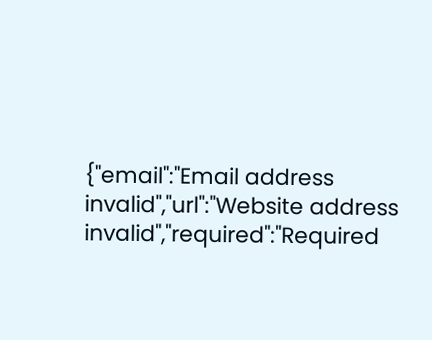{"email":"Email address invalid","url":"Website address invalid","required":"Required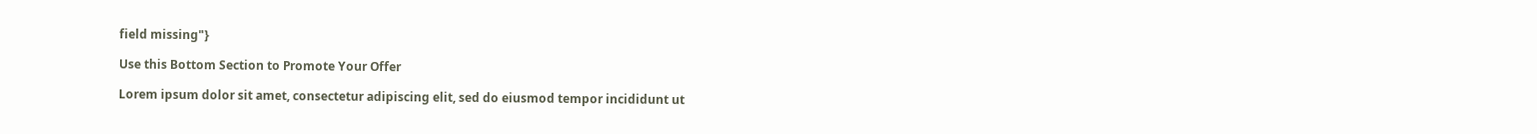field missing"}

Use this Bottom Section to Promote Your Offer

Lorem ipsum dolor sit amet, consectetur adipiscing elit, sed do eiusmod tempor incididunt ut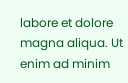labore et dolore magna aliqua. Ut enim ad minim